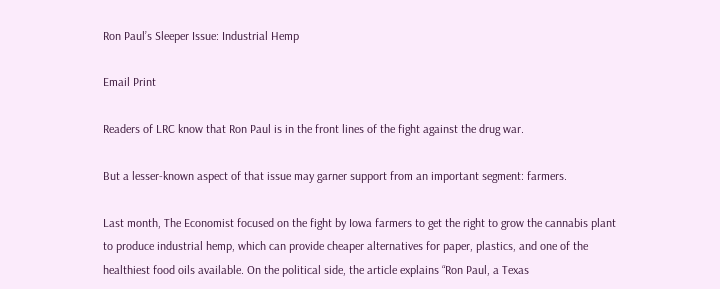Ron Paul’s Sleeper Issue: Industrial Hemp

Email Print

Readers of LRC know that Ron Paul is in the front lines of the fight against the drug war.

But a lesser-known aspect of that issue may garner support from an important segment: farmers.

Last month, The Economist focused on the fight by Iowa farmers to get the right to grow the cannabis plant to produce industrial hemp, which can provide cheaper alternatives for paper, plastics, and one of the healthiest food oils available. On the political side, the article explains “Ron Paul, a Texas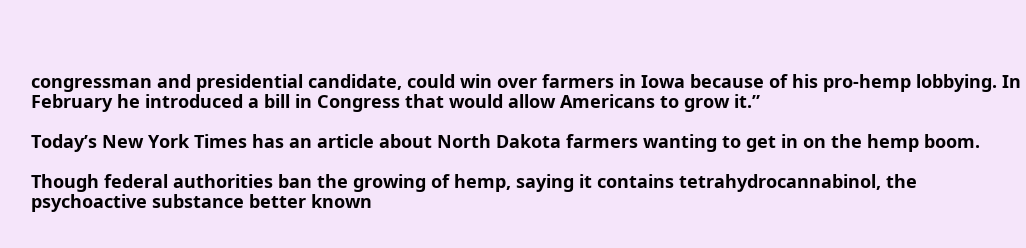congressman and presidential candidate, could win over farmers in Iowa because of his pro-hemp lobbying. In February he introduced a bill in Congress that would allow Americans to grow it.”

Today’s New York Times has an article about North Dakota farmers wanting to get in on the hemp boom.

Though federal authorities ban the growing of hemp, saying it contains tetrahydrocannabinol, the psychoactive substance better known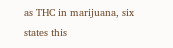as THC in marijuana, six states this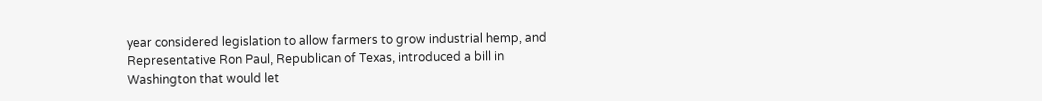year considered legislation to allow farmers to grow industrial hemp, and Representative Ron Paul, Republican of Texas, introduced a bill in Washington that would let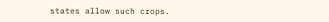states allow such crops.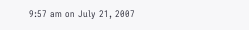9:57 am on July 21, 2007